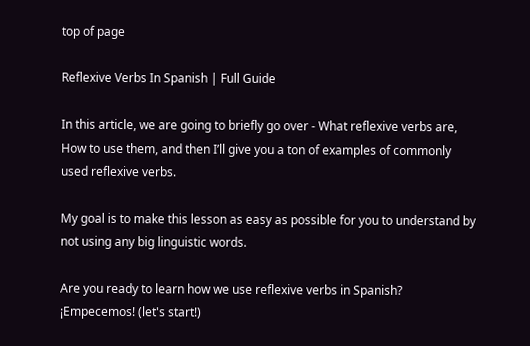top of page

Reflexive Verbs In Spanish | Full Guide

In this article, we are going to briefly go over - What reflexive verbs are, How to use them, and then I’ll give you a ton of examples of commonly used reflexive verbs.

My goal is to make this lesson as easy as possible for you to understand by not using any big linguistic words.

Are you ready to learn how we use reflexive verbs in Spanish? ¡Empecemos! (let's start!)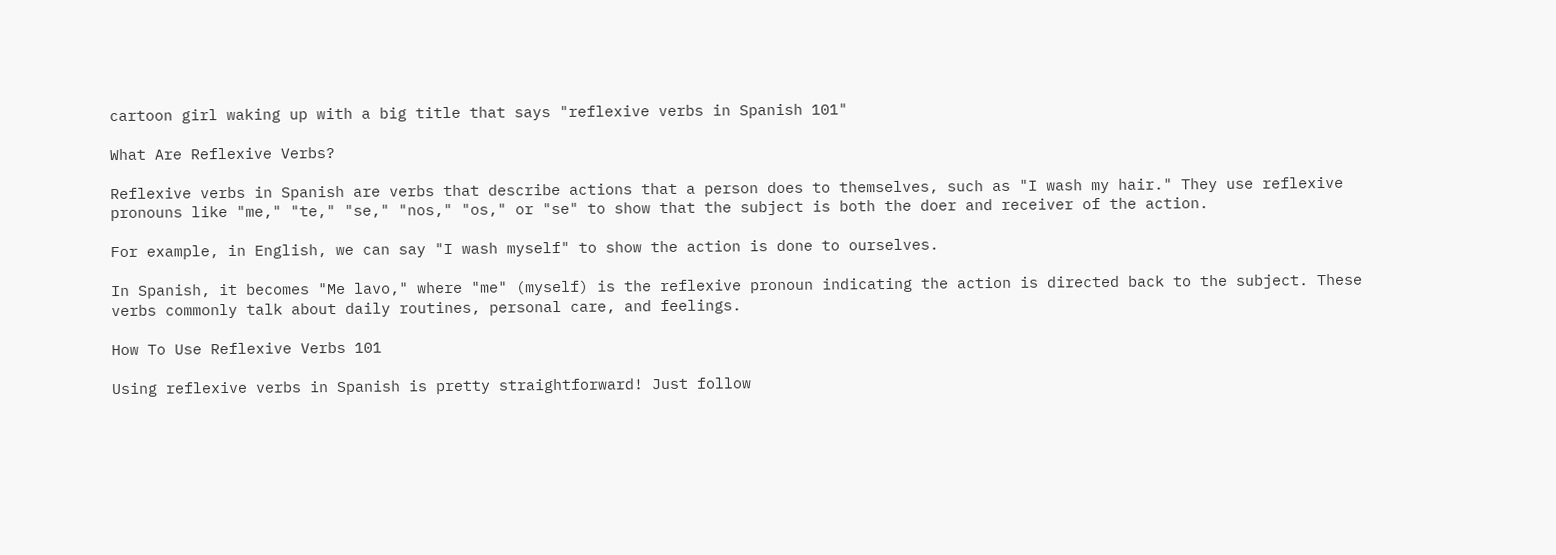cartoon girl waking up with a big title that says "reflexive verbs in Spanish 101"

What Are Reflexive Verbs?

Reflexive verbs in Spanish are verbs that describe actions that a person does to themselves, such as "I wash my hair." They use reflexive pronouns like "me," "te," "se," "nos," "os," or "se" to show that the subject is both the doer and receiver of the action.

For example, in English, we can say "I wash myself" to show the action is done to ourselves.

In Spanish, it becomes "Me lavo," where "me" (myself) is the reflexive pronoun indicating the action is directed back to the subject. These verbs commonly talk about daily routines, personal care, and feelings.

How To Use Reflexive Verbs 101

Using reflexive verbs in Spanish is pretty straightforward! Just follow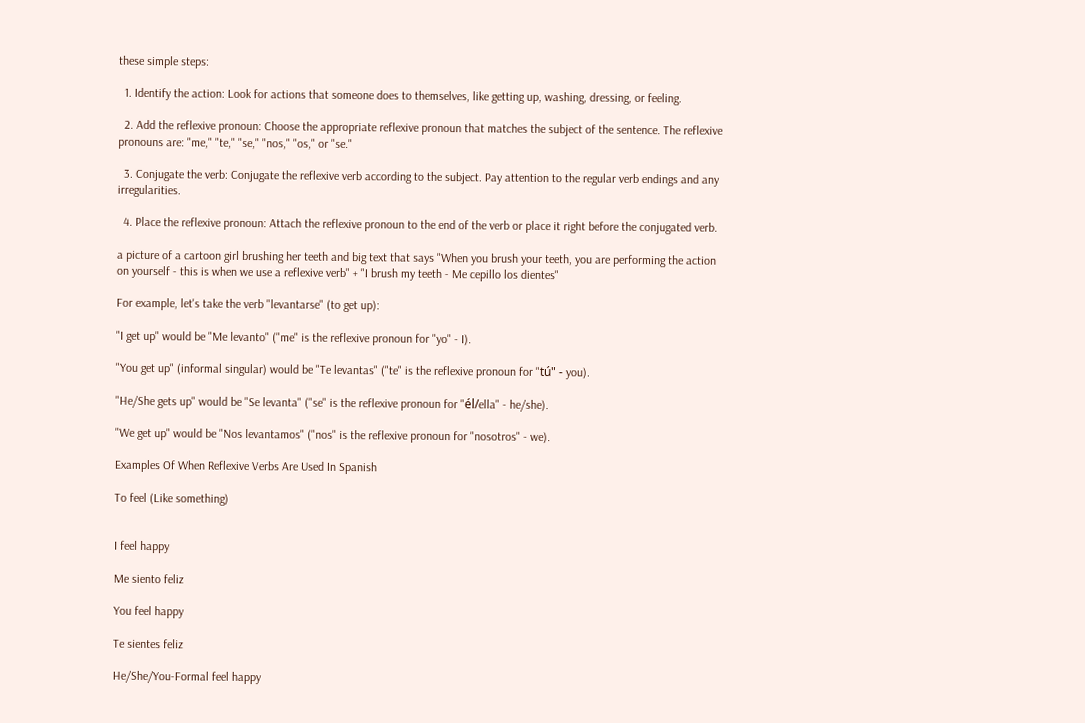these simple steps:

  1. Identify the action: Look for actions that someone does to themselves, like getting up, washing, dressing, or feeling.

  2. Add the reflexive pronoun: Choose the appropriate reflexive pronoun that matches the subject of the sentence. The reflexive pronouns are: "me," "te," "se," "nos," "os," or "se."

  3. Conjugate the verb: Conjugate the reflexive verb according to the subject. Pay attention to the regular verb endings and any irregularities.

  4. Place the reflexive pronoun: Attach the reflexive pronoun to the end of the verb or place it right before the conjugated verb.

a picture of a cartoon girl brushing her teeth and big text that says "When you brush your teeth, you are performing the action on yourself - this is when we use a reflexive verb" + "I brush my teeth - Me cepillo los dientes"

For example, let's take the verb "levantarse" (to get up):

"I get up" would be "Me levanto" ("me" is the reflexive pronoun for "yo" - I).

"You get up" (informal singular) would be "Te levantas" ("te" is the reflexive pronoun for "tú" - you).

"He/She gets up" would be "Se levanta" ("se" is the reflexive pronoun for "él/ella" - he/she).

"We get up" would be "Nos levantamos" ("nos" is the reflexive pronoun for "nosotros" - we).

Examples Of When Reflexive Verbs Are Used In Spanish

To feel (Like something)


I feel happy

Me siento feliz

You feel happy

Te sientes feliz

He/She/You-Formal feel happy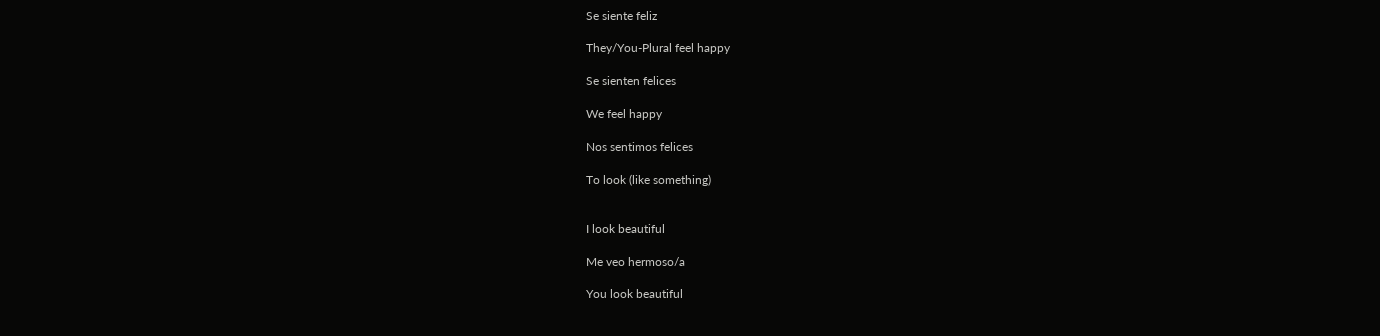Se siente feliz

They/You-Plural feel happy

Se sienten felices

We feel happy

Nos sentimos felices

To look (like something)


I look beautiful

Me veo hermoso/a

You look beautiful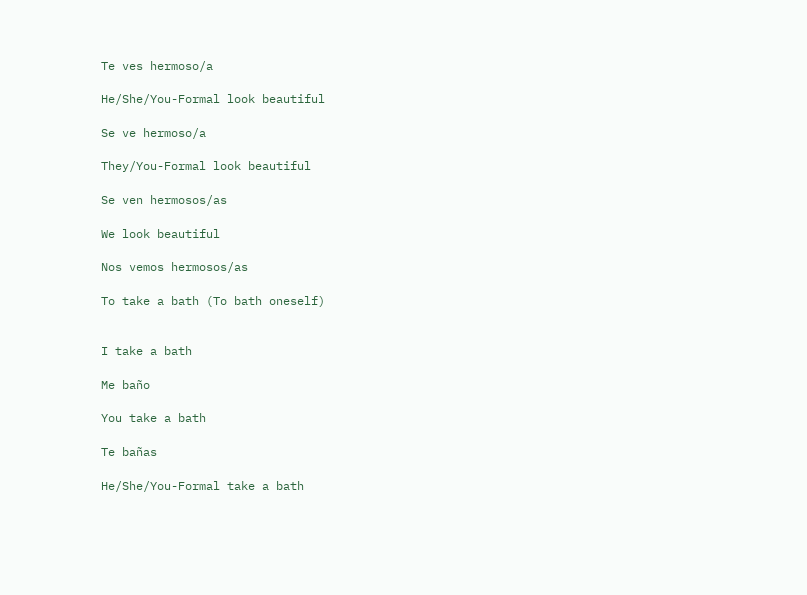Te ves hermoso/a

He/She/You-Formal look beautiful

Se ve hermoso/a

They/You-Formal look beautiful

Se ven hermosos/as

We look beautiful

Nos vemos hermosos/as

To take a bath (To bath oneself)


I take a bath

Me baño

You take a bath

Te bañas

He/She/You-Formal take a bath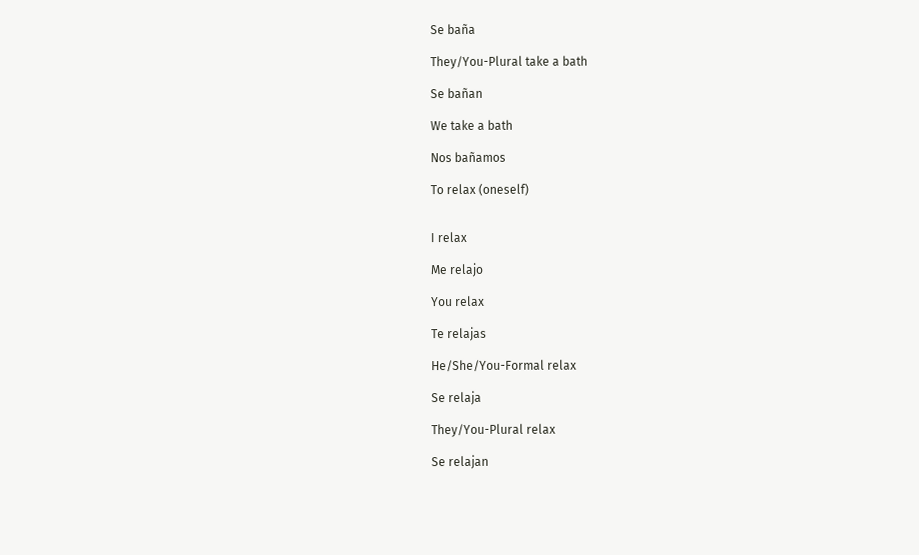Se baña

They/You-Plural take a bath

Se bañan

We take a bath

Nos bañamos

To relax (oneself)


I relax

Me relajo

You relax

Te relajas

He/She/You-Formal relax

Se relaja

They/You-Plural relax

Se relajan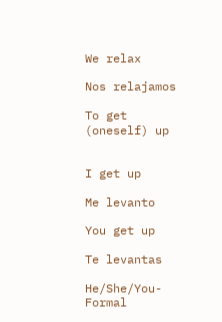We relax

Nos relajamos

To get (oneself) up


I get up

Me levanto

You get up

Te levantas

He/She/You-Formal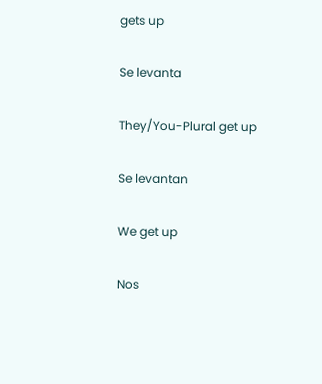gets up

Se levanta

They/You-Plural get up

Se levantan

We get up

Nos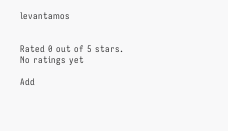levantamos


Rated 0 out of 5 stars.
No ratings yet

Add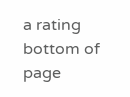a rating
bottom of page